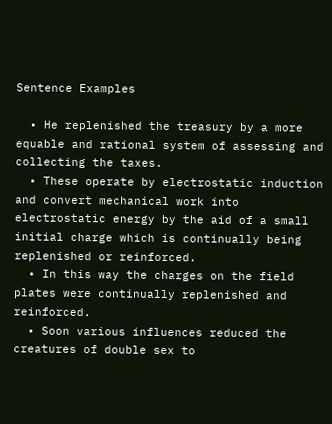Sentence Examples

  • He replenished the treasury by a more equable and rational system of assessing and collecting the taxes.
  • These operate by electrostatic induction and convert mechanical work into electrostatic energy by the aid of a small initial charge which is continually being replenished or reinforced.
  • In this way the charges on the field plates were continually replenished and reinforced.
  • Soon various influences reduced the creatures of double sex to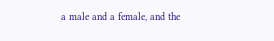a male and a female, and the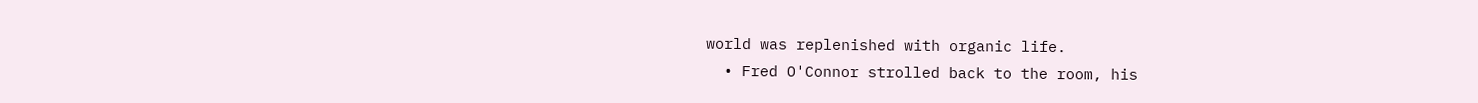world was replenished with organic life.
  • Fred O'Connor strolled back to the room, his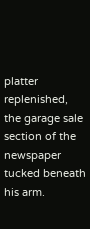platter replenished, the garage sale section of the newspaper tucked beneath his arm.